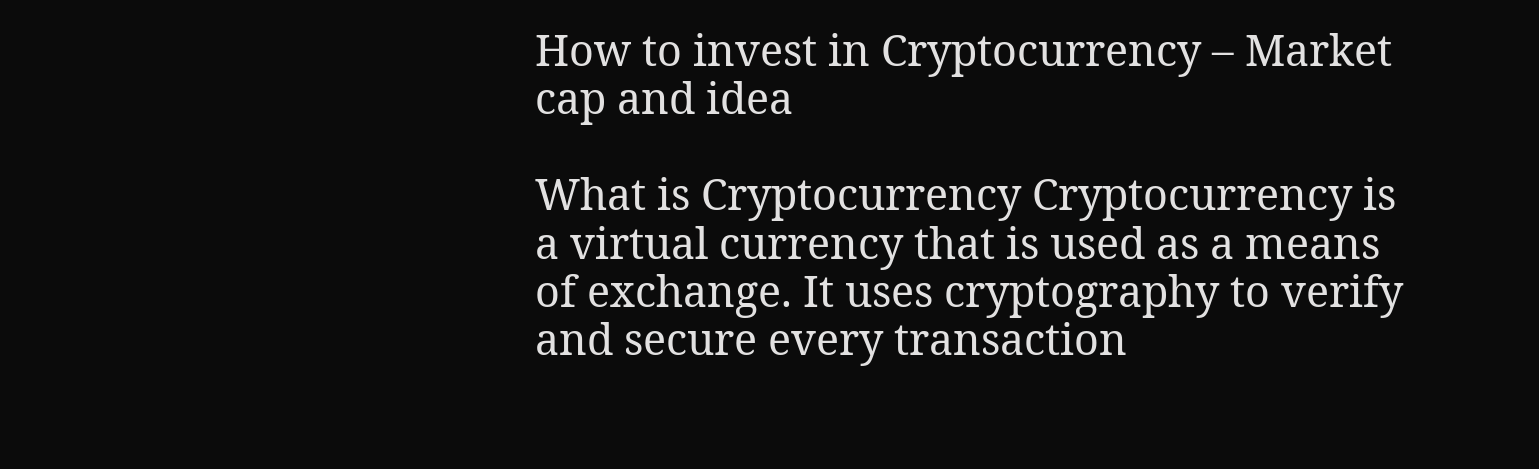How to invest in Cryptocurrency – Market cap and idea

What is Cryptocurrency Cryptocurrency is a virtual currency that is used as a means of exchange. It uses cryptography to verify and secure every transaction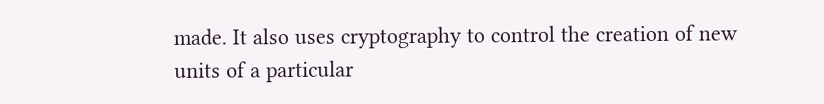made. It also uses cryptography to control the creation of new units of a particular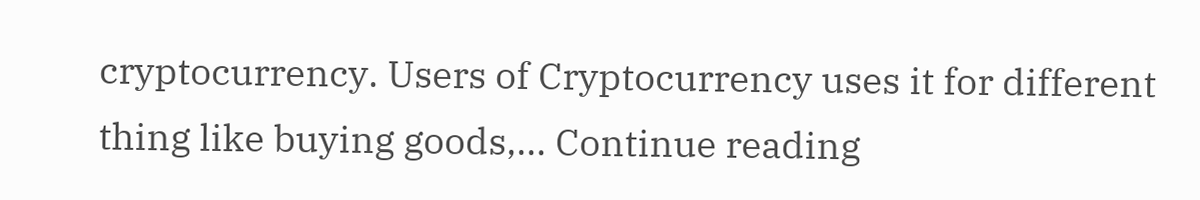cryptocurrency. Users of Cryptocurrency uses it for different thing like buying goods,… Continue reading